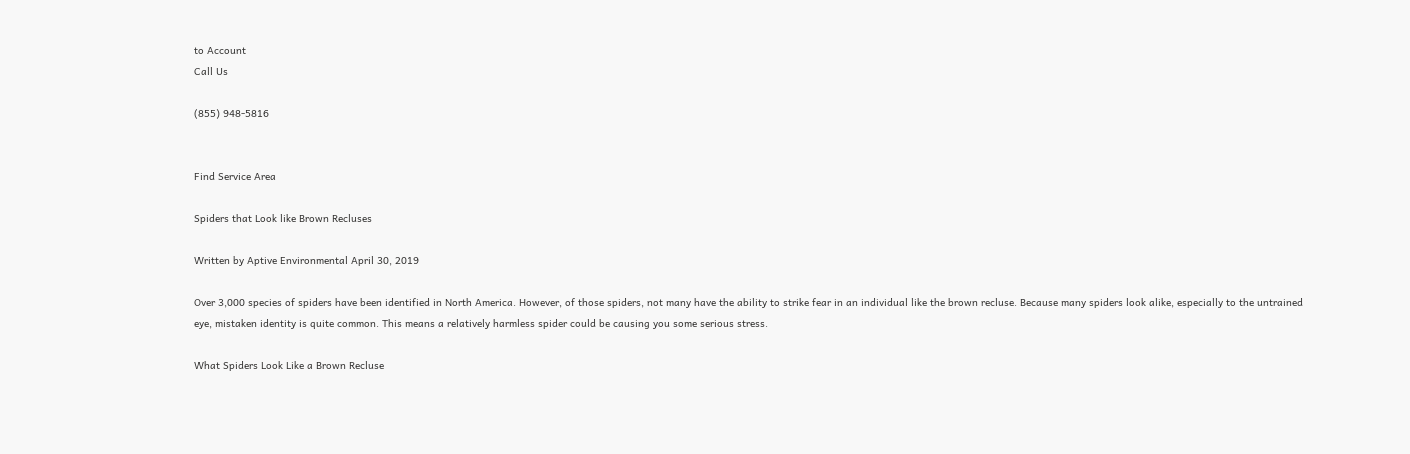to Account
Call Us

(855) 948-5816


Find Service Area

Spiders that Look like Brown Recluses

Written by Aptive Environmental April 30, 2019

Over 3,000 species of spiders have been identified in North America. However, of those spiders, not many have the ability to strike fear in an individual like the brown recluse. Because many spiders look alike, especially to the untrained eye, mistaken identity is quite common. This means a relatively harmless spider could be causing you some serious stress.

What Spiders Look Like a Brown Recluse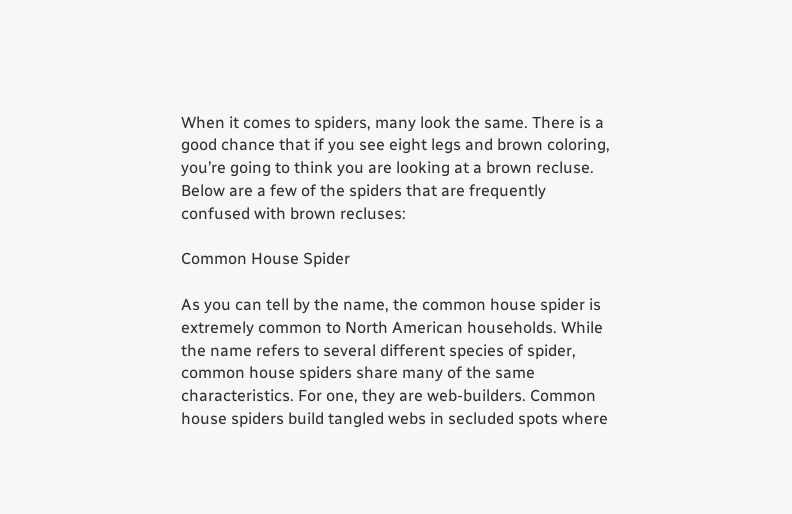When it comes to spiders, many look the same. There is a good chance that if you see eight legs and brown coloring, you’re going to think you are looking at a brown recluse. Below are a few of the spiders that are frequently confused with brown recluses:

Common House Spider

As you can tell by the name, the common house spider is extremely common to North American households. While the name refers to several different species of spider, common house spiders share many of the same characteristics. For one, they are web-builders. Common house spiders build tangled webs in secluded spots where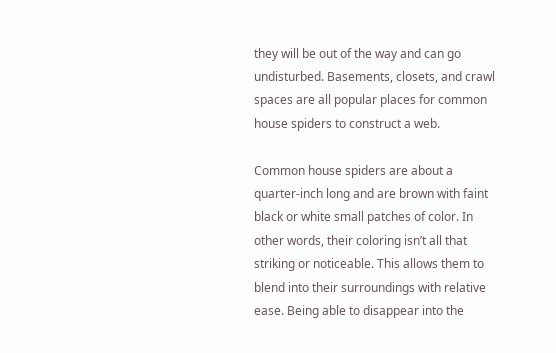they will be out of the way and can go undisturbed. Basements, closets, and crawl spaces are all popular places for common house spiders to construct a web.

Common house spiders are about a quarter-inch long and are brown with faint black or white small patches of color. In other words, their coloring isn’t all that striking or noticeable. This allows them to blend into their surroundings with relative ease. Being able to disappear into the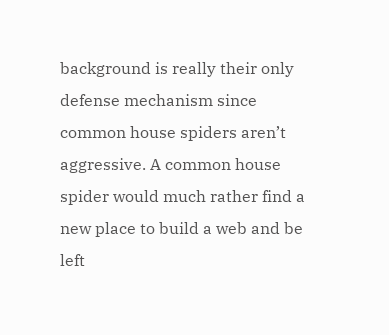background is really their only defense mechanism since common house spiders aren’t aggressive. A common house spider would much rather find a new place to build a web and be left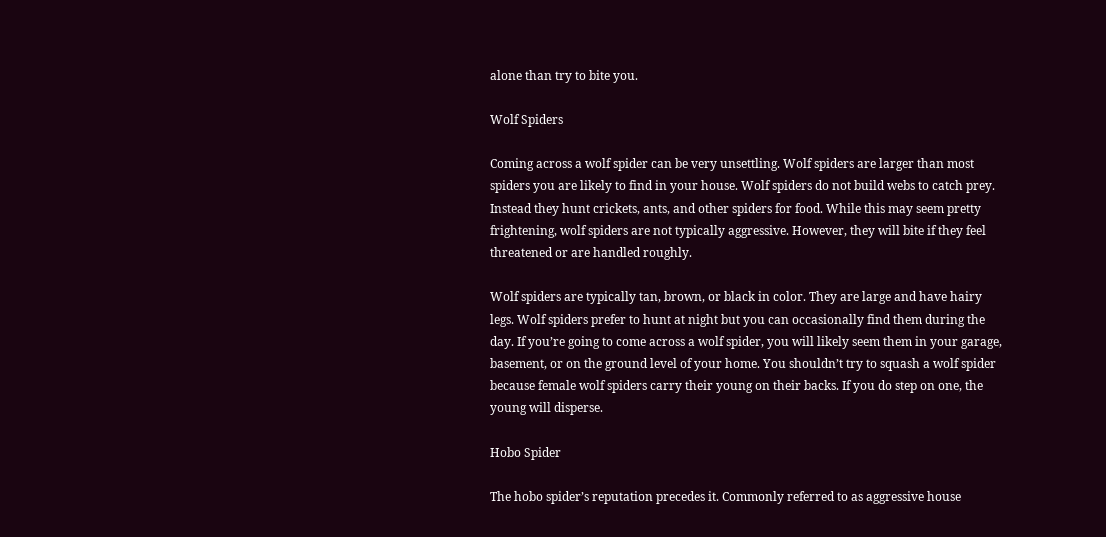alone than try to bite you.

Wolf Spiders

Coming across a wolf spider can be very unsettling. Wolf spiders are larger than most spiders you are likely to find in your house. Wolf spiders do not build webs to catch prey. Instead they hunt crickets, ants, and other spiders for food. While this may seem pretty frightening, wolf spiders are not typically aggressive. However, they will bite if they feel threatened or are handled roughly.

Wolf spiders are typically tan, brown, or black in color. They are large and have hairy legs. Wolf spiders prefer to hunt at night but you can occasionally find them during the day. If you’re going to come across a wolf spider, you will likely seem them in your garage, basement, or on the ground level of your home. You shouldn’t try to squash a wolf spider because female wolf spiders carry their young on their backs. If you do step on one, the young will disperse.

Hobo Spider

The hobo spider’s reputation precedes it. Commonly referred to as aggressive house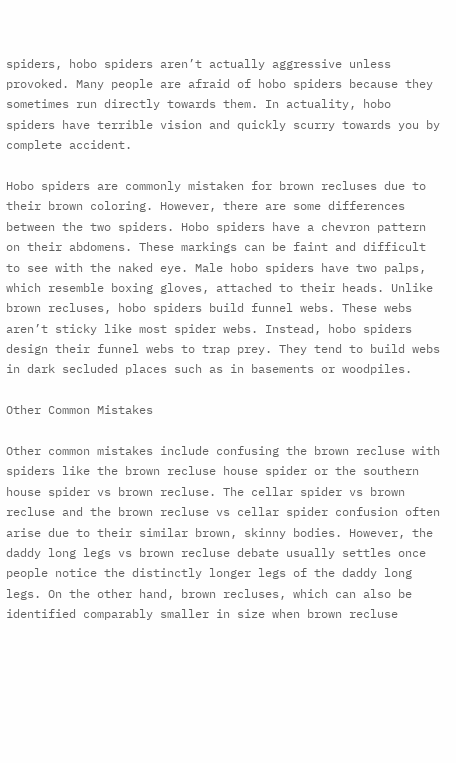spiders, hobo spiders aren’t actually aggressive unless provoked. Many people are afraid of hobo spiders because they sometimes run directly towards them. In actuality, hobo spiders have terrible vision and quickly scurry towards you by complete accident.

Hobo spiders are commonly mistaken for brown recluses due to their brown coloring. However, there are some differences between the two spiders. Hobo spiders have a chevron pattern on their abdomens. These markings can be faint and difficult to see with the naked eye. Male hobo spiders have two palps, which resemble boxing gloves, attached to their heads. Unlike brown recluses, hobo spiders build funnel webs. These webs aren’t sticky like most spider webs. Instead, hobo spiders design their funnel webs to trap prey. They tend to build webs in dark secluded places such as in basements or woodpiles.

Other Common Mistakes

Other common mistakes include confusing the brown recluse with spiders like the brown recluse house spider or the southern house spider vs brown recluse. The cellar spider vs brown recluse and the brown recluse vs cellar spider confusion often arise due to their similar brown, skinny bodies. However, the daddy long legs vs brown recluse debate usually settles once people notice the distinctly longer legs of the daddy long legs. On the other hand, brown recluses, which can also be identified comparably smaller in size when brown recluse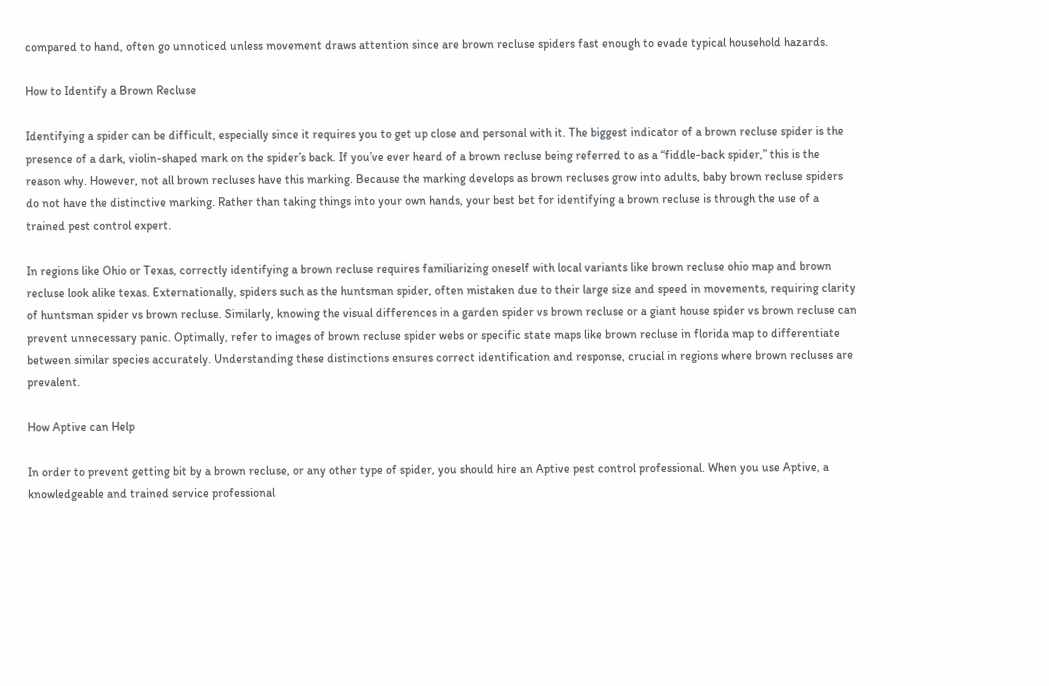compared to hand, often go unnoticed unless movement draws attention since are brown recluse spiders fast enough to evade typical household hazards.

How to Identify a Brown Recluse

Identifying a spider can be difficult, especially since it requires you to get up close and personal with it. The biggest indicator of a brown recluse spider is the presence of a dark, violin-shaped mark on the spider’s back. If you’ve ever heard of a brown recluse being referred to as a “fiddle-back spider,” this is the reason why. However, not all brown recluses have this marking. Because the marking develops as brown recluses grow into adults, baby brown recluse spiders do not have the distinctive marking. Rather than taking things into your own hands, your best bet for identifying a brown recluse is through the use of a trained pest control expert.

In regions like Ohio or Texas, correctly identifying a brown recluse requires familiarizing oneself with local variants like brown recluse ohio map and brown recluse look alike texas. Externationally, spiders such as the huntsman spider, often mistaken due to their large size and speed in movements, requiring clarity of huntsman spider vs brown recluse. Similarly, knowing the visual differences in a garden spider vs brown recluse or a giant house spider vs brown recluse can prevent unnecessary panic. Optimally, refer to images of brown recluse spider webs or specific state maps like brown recluse in florida map to differentiate between similar species accurately. Understanding these distinctions ensures correct identification and response, crucial in regions where brown recluses are prevalent.

How Aptive can Help

In order to prevent getting bit by a brown recluse, or any other type of spider, you should hire an Aptive pest control professional. When you use Aptive, a knowledgeable and trained service professional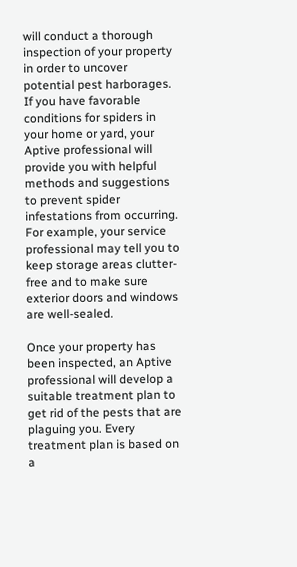will conduct a thorough inspection of your property in order to uncover potential pest harborages. If you have favorable conditions for spiders in your home or yard, your Aptive professional will provide you with helpful methods and suggestions to prevent spider infestations from occurring. For example, your service professional may tell you to keep storage areas clutter-free and to make sure exterior doors and windows are well-sealed.

Once your property has been inspected, an Aptive professional will develop a suitable treatment plan to get rid of the pests that are plaguing you. Every treatment plan is based on a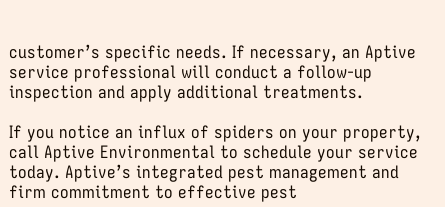customer’s specific needs. If necessary, an Aptive service professional will conduct a follow-up inspection and apply additional treatments.

If you notice an influx of spiders on your property, call Aptive Environmental to schedule your service today. Aptive’s integrated pest management and firm commitment to effective pest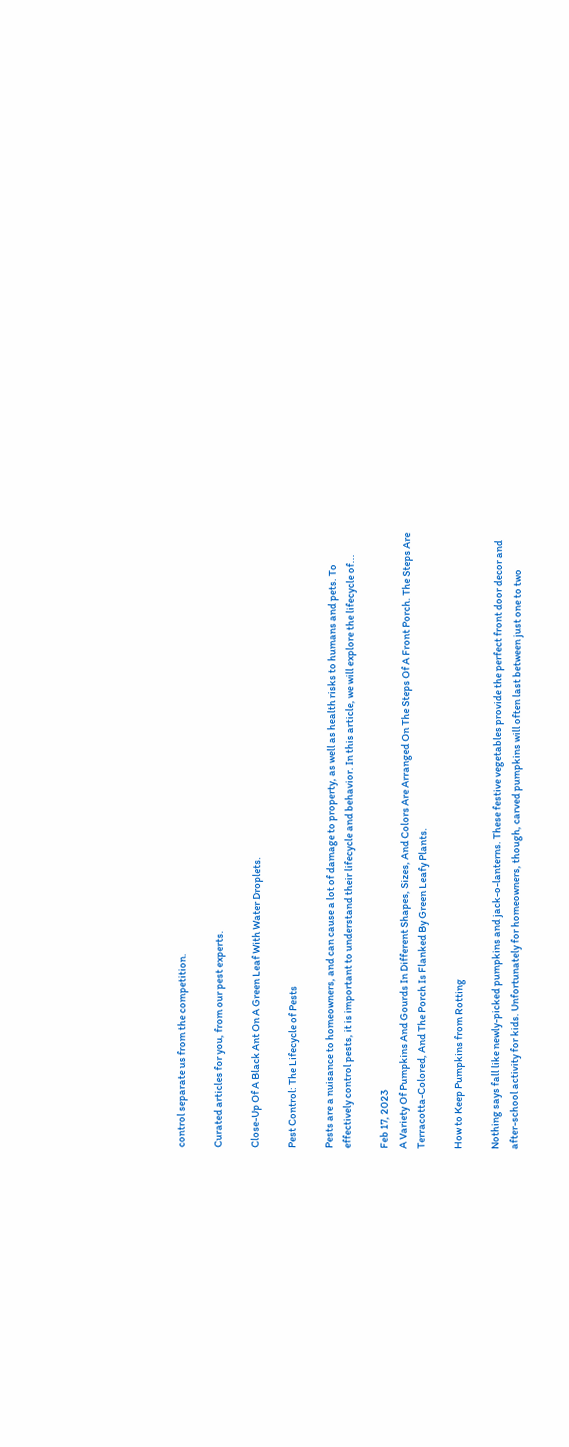control separate us from the competition.

Curated articles for you, from our pest experts.

Close-Up Of A Black Ant On A Green Leaf With Water Droplets.

Pest Control: The Lifecycle of Pests

Pests are a nuisance to homeowners, and can cause a lot of damage to property, as well as health risks to humans and pets. To effectively control pests, it is important to understand their lifecycle and behavior. In this article, we will explore the lifecycle of...

Feb 17, 2023
A Variety Of Pumpkins And Gourds In Different Shapes, Sizes, And Colors Are Arranged On The Steps Of A Front Porch. The Steps Are Terracotta-Colored, And The Porch Is Flanked By Green Leafy Plants.

How to Keep Pumpkins from Rotting

Nothing says fall like newly-picked pumpkins and jack-o-lanterns. These festive vegetables provide the perfect front door decor and after-school activity for kids. Unfortunately for homeowners, though, carved pumpkins will often last between just one to two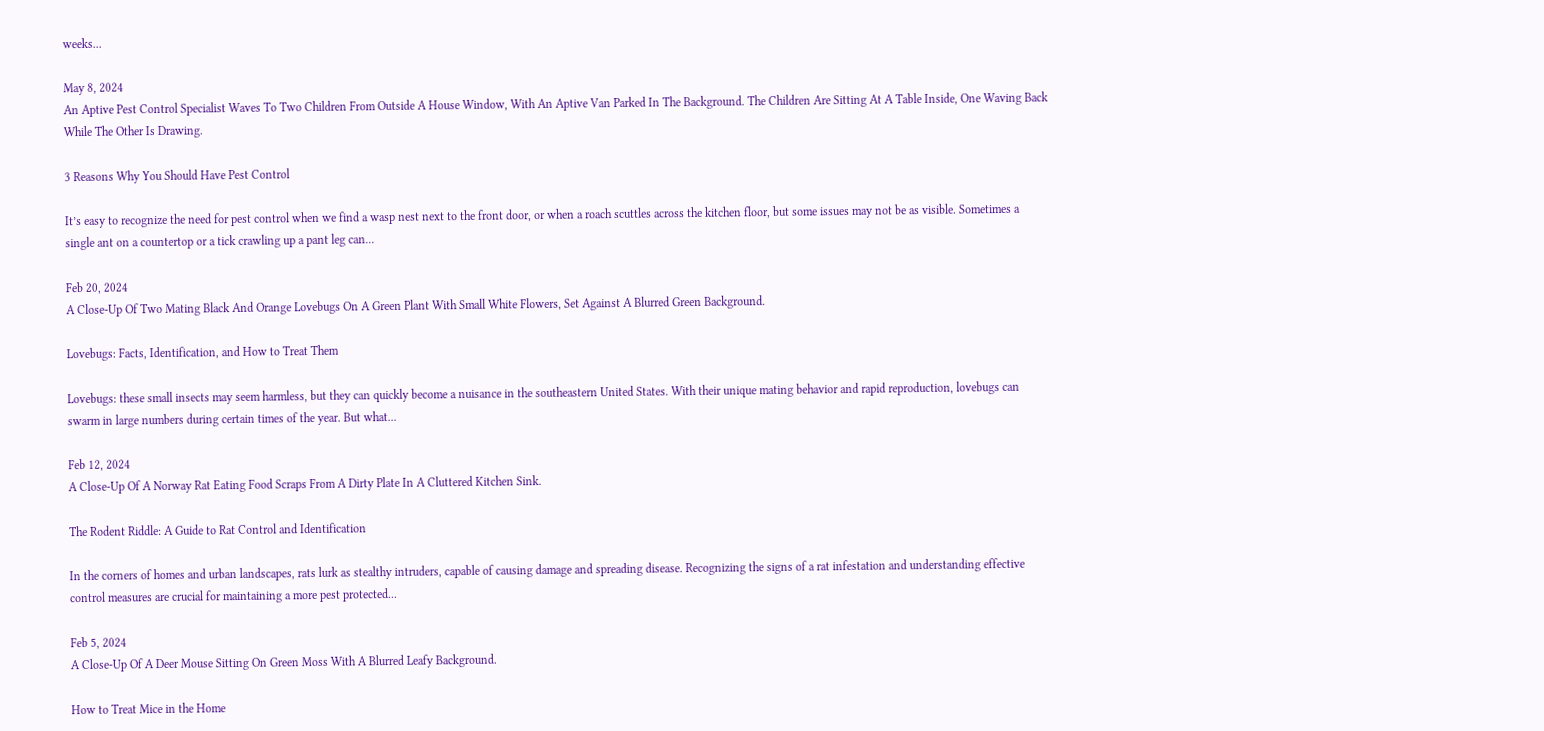weeks...

May 8, 2024
An Aptive Pest Control Specialist Waves To Two Children From Outside A House Window, With An Aptive Van Parked In The Background. The Children Are Sitting At A Table Inside, One Waving Back While The Other Is Drawing.

3 Reasons Why You Should Have Pest Control

It’s easy to recognize the need for pest control when we find a wasp nest next to the front door, or when a roach scuttles across the kitchen floor, but some issues may not be as visible. Sometimes a single ant on a countertop or a tick crawling up a pant leg can...

Feb 20, 2024
A Close-Up Of Two Mating Black And Orange Lovebugs On A Green Plant With Small White Flowers, Set Against A Blurred Green Background.

Lovebugs: Facts, Identification, and How to Treat Them

Lovebugs: these small insects may seem harmless, but they can quickly become a nuisance in the southeastern United States. With their unique mating behavior and rapid reproduction, lovebugs can swarm in large numbers during certain times of the year. But what...

Feb 12, 2024
A Close-Up Of A Norway Rat Eating Food Scraps From A Dirty Plate In A Cluttered Kitchen Sink.

The Rodent Riddle: A Guide to Rat Control and Identification

In the corners of homes and urban landscapes, rats lurk as stealthy intruders, capable of causing damage and spreading disease. Recognizing the signs of a rat infestation and understanding effective control measures are crucial for maintaining a more pest protected...

Feb 5, 2024
A Close-Up Of A Deer Mouse Sitting On Green Moss With A Blurred Leafy Background.

How to Treat Mice in the Home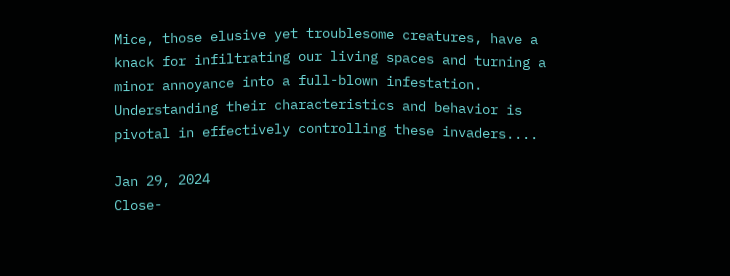Mice, those elusive yet troublesome creatures, have a knack for infiltrating our living spaces and turning a minor annoyance into a full-blown infestation. Understanding their characteristics and behavior is pivotal in effectively controlling these invaders....

Jan 29, 2024
Close-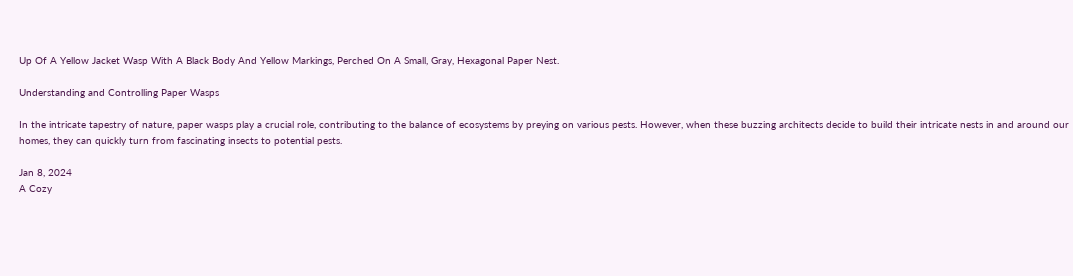Up Of A Yellow Jacket Wasp With A Black Body And Yellow Markings, Perched On A Small, Gray, Hexagonal Paper Nest.

Understanding and Controlling Paper Wasps

In the intricate tapestry of nature, paper wasps play a crucial role, contributing to the balance of ecosystems by preying on various pests. However, when these buzzing architects decide to build their intricate nests in and around our homes, they can quickly turn from fascinating insects to potential pests.

Jan 8, 2024
A Cozy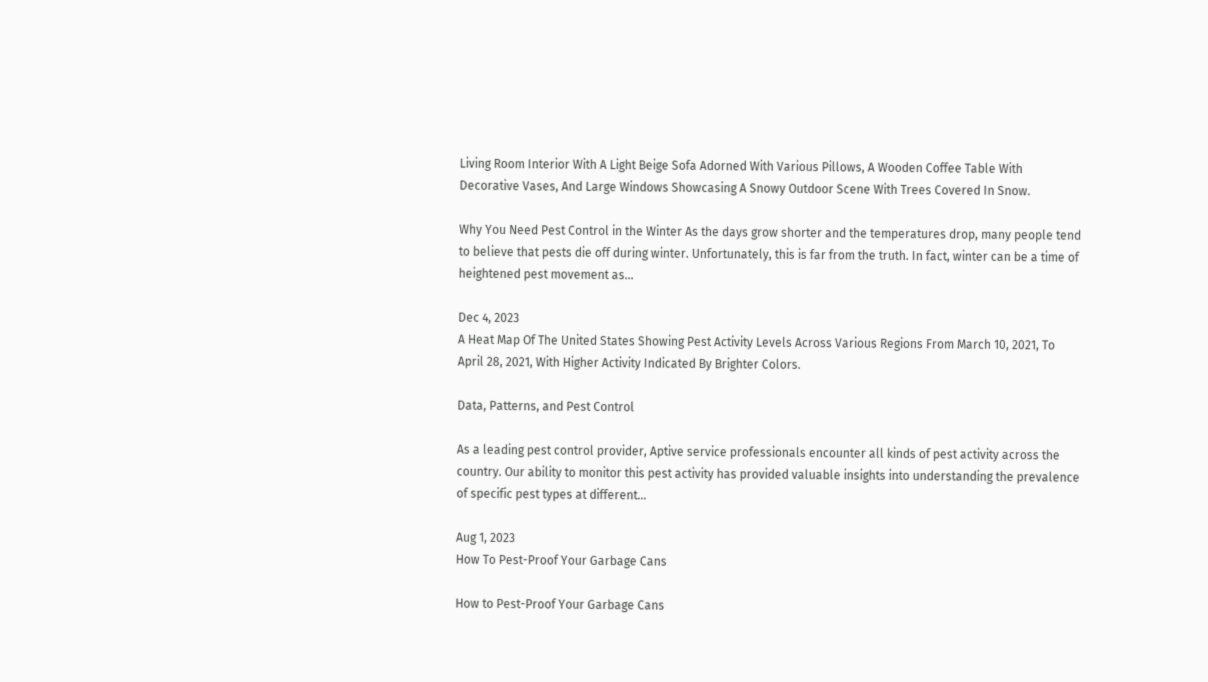Living Room Interior With A Light Beige Sofa Adorned With Various Pillows, A Wooden Coffee Table With Decorative Vases, And Large Windows Showcasing A Snowy Outdoor Scene With Trees Covered In Snow.

Why You Need Pest Control in the Winter As the days grow shorter and the temperatures drop, many people tend to believe that pests die off during winter. Unfortunately, this is far from the truth. In fact, winter can be a time of heightened pest movement as...

Dec 4, 2023
A Heat Map Of The United States Showing Pest Activity Levels Across Various Regions From March 10, 2021, To April 28, 2021, With Higher Activity Indicated By Brighter Colors.

Data, Patterns, and Pest Control

As a leading pest control provider, Aptive service professionals encounter all kinds of pest activity across the country. Our ability to monitor this pest activity has provided valuable insights into understanding the prevalence of specific pest types at different...

Aug 1, 2023
How To Pest-Proof Your Garbage Cans

How to Pest-Proof Your Garbage Cans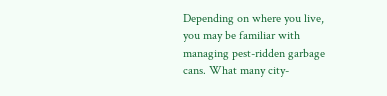Depending on where you live, you may be familiar with managing pest-ridden garbage cans. What many city-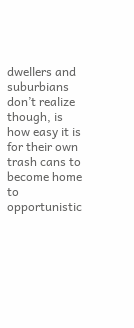dwellers and suburbians don’t realize though, is how easy it is for their own trash cans to become home to opportunistic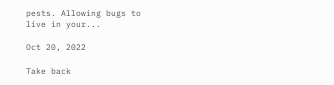pests. Allowing bugs to live in your...

Oct 20, 2022

Take back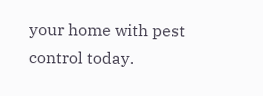your home with pest control today.